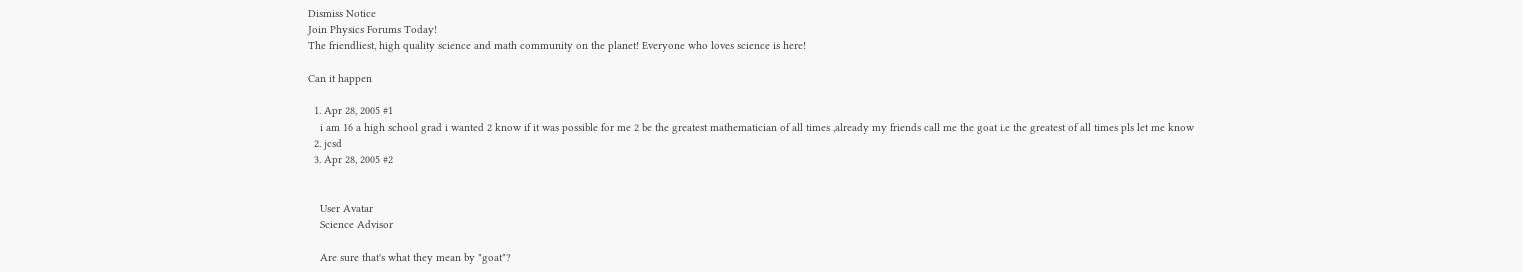Dismiss Notice
Join Physics Forums Today!
The friendliest, high quality science and math community on the planet! Everyone who loves science is here!

Can it happen

  1. Apr 28, 2005 #1
    i am 16 a high school grad i wanted 2 know if it was possible for me 2 be the greatest mathematician of all times ,already my friends call me the goat i.e the greatest of all times pls let me know
  2. jcsd
  3. Apr 28, 2005 #2


    User Avatar
    Science Advisor

    Are sure that's what they mean by "goat"?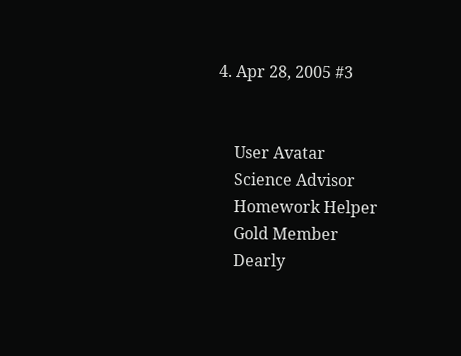4. Apr 28, 2005 #3


    User Avatar
    Science Advisor
    Homework Helper
    Gold Member
    Dearly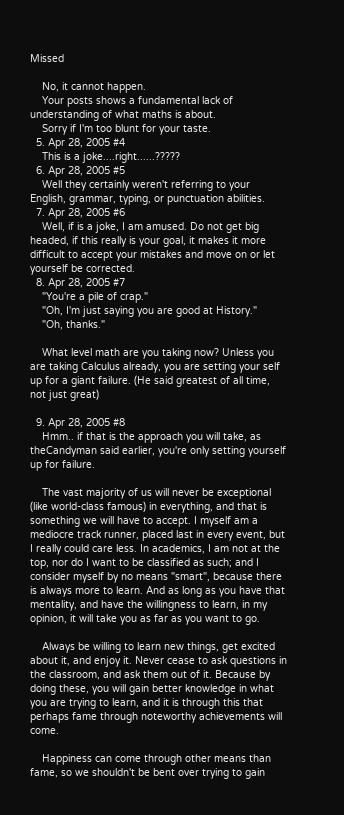Missed

    No, it cannot happen.
    Your posts shows a fundamental lack of understanding of what maths is about.
    Sorry if I'm too blunt for your taste.
  5. Apr 28, 2005 #4
    This is a joke....right......?????
  6. Apr 28, 2005 #5
    Well they certainly weren't referring to your English, grammar, typing, or punctuation abilities.
  7. Apr 28, 2005 #6
    Well, if is a joke, I am amused. Do not get big headed, if this really is your goal, it makes it more difficult to accept your mistakes and move on or let yourself be corrected.
  8. Apr 28, 2005 #7
    "You're a pile of crap."
    "Oh, I'm just saying you are good at History."
    "Oh, thanks."

    What level math are you taking now? Unless you are taking Calculus already, you are setting your self up for a giant failure. (He said greatest of all time, not just great)

  9. Apr 28, 2005 #8
    Hmm.. if that is the approach you will take, as theCandyman said earlier, you're only setting yourself up for failure.

    The vast majority of us will never be exceptional (like world-class famous) in everything, and that is something we will have to accept. I myself am a mediocre track runner, placed last in every event, but I really could care less. In academics, I am not at the top, nor do I want to be classified as such; and I consider myself by no means "smart", because there is always more to learn. And as long as you have that mentality, and have the willingness to learn, in my opinion, it will take you as far as you want to go.

    Always be willing to learn new things, get excited about it, and enjoy it. Never cease to ask questions in the classroom, and ask them out of it. Because by doing these, you will gain better knowledge in what you are trying to learn, and it is through this that perhaps fame through noteworthy achievements will come.

    Happiness can come through other means than fame, so we shouldn't be bent over trying to gain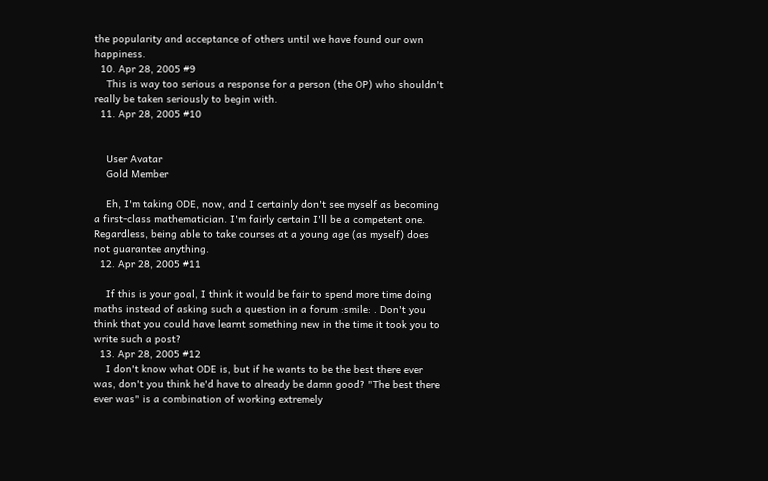the popularity and acceptance of others until we have found our own happiness.
  10. Apr 28, 2005 #9
    This is way too serious a response for a person (the OP) who shouldn't really be taken seriously to begin with.
  11. Apr 28, 2005 #10


    User Avatar
    Gold Member

    Eh, I'm taking ODE, now, and I certainly don't see myself as becoming a first-class mathematician. I'm fairly certain I'll be a competent one. Regardless, being able to take courses at a young age (as myself) does not guarantee anything.
  12. Apr 28, 2005 #11

    If this is your goal, I think it would be fair to spend more time doing maths instead of asking such a question in a forum :smile: . Don't you think that you could have learnt something new in the time it took you to write such a post?
  13. Apr 28, 2005 #12
    I don't know what ODE is, but if he wants to be the best there ever was, don't you think he'd have to already be damn good? "The best there ever was" is a combination of working extremely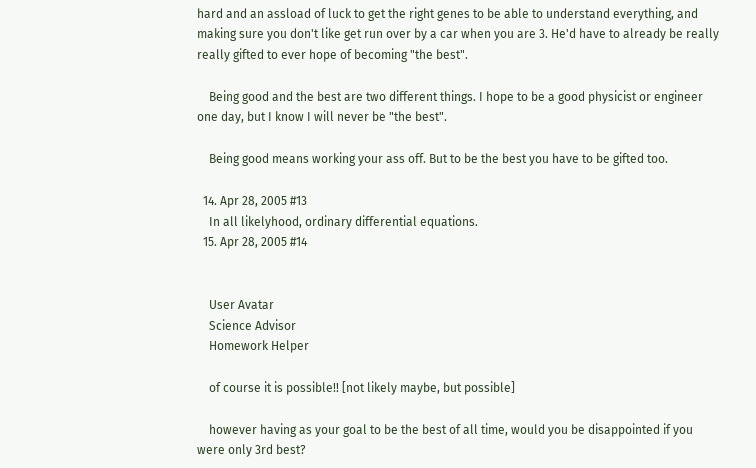hard and an assload of luck to get the right genes to be able to understand everything, and making sure you don't like get run over by a car when you are 3. He'd have to already be really really gifted to ever hope of becoming "the best".

    Being good and the best are two different things. I hope to be a good physicist or engineer one day, but I know I will never be "the best".

    Being good means working your ass off. But to be the best you have to be gifted too.

  14. Apr 28, 2005 #13
    In all likelyhood, ordinary differential equations.
  15. Apr 28, 2005 #14


    User Avatar
    Science Advisor
    Homework Helper

    of course it is possible!! [not likely maybe, but possible]

    however having as your goal to be the best of all time, would you be disappointed if you were only 3rd best?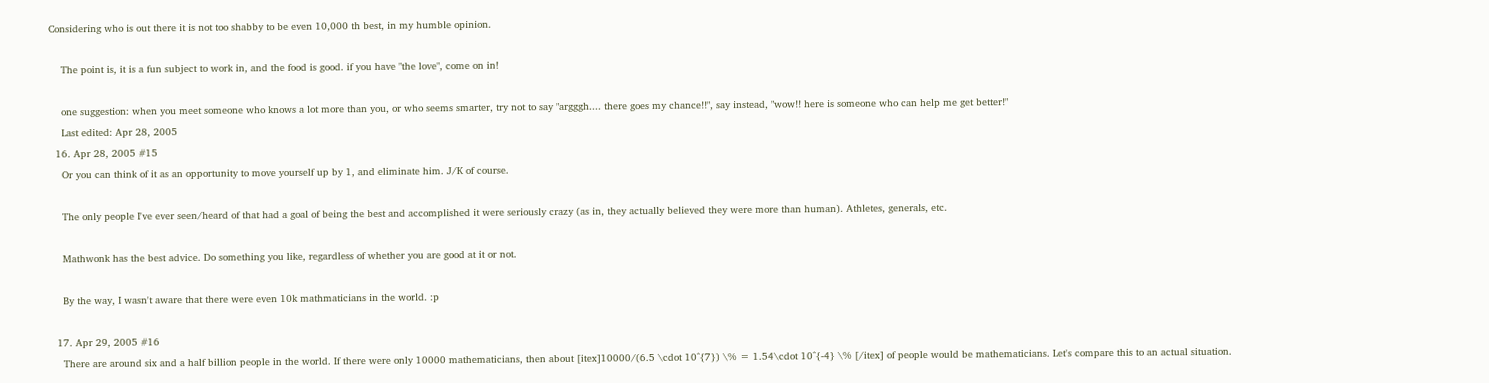Considering who is out there it is not too shabby to be even 10,000 th best, in my humble opinion.

    The point is, it is a fun subject to work in, and the food is good. if you have "the love", come on in!

    one suggestion: when you meet someone who knows a lot more than you, or who seems smarter, try not to say "argggh.... there goes my chance!!", say instead, "wow!! here is someone who can help me get better!"
    Last edited: Apr 28, 2005
  16. Apr 28, 2005 #15
    Or you can think of it as an opportunity to move yourself up by 1, and eliminate him. J/K of course.

    The only people I've ever seen/heard of that had a goal of being the best and accomplished it were seriously crazy (as in, they actually believed they were more than human). Athletes, generals, etc.

    Mathwonk has the best advice. Do something you like, regardless of whether you are good at it or not.

    By the way, I wasn't aware that there were even 10k mathmaticians in the world. :p

  17. Apr 29, 2005 #16
    There are around six and a half billion people in the world. If there were only 10000 mathematicians, then about [itex]10000/(6.5 \cdot 10^{7}) \% = 1.54\cdot 10^{-4} \% [/itex] of people would be mathematicians. Let's compare this to an actual situation.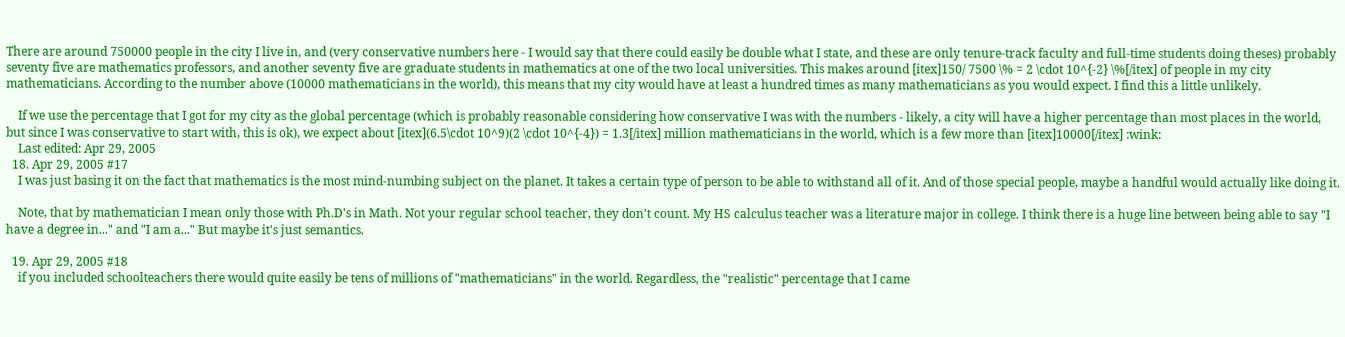There are around 750000 people in the city I live in, and (very conservative numbers here - I would say that there could easily be double what I state, and these are only tenure-track faculty and full-time students doing theses) probably seventy five are mathematics professors, and another seventy five are graduate students in mathematics at one of the two local universities. This makes around [itex]150/ 7500 \% = 2 \cdot 10^{-2} \%[/itex] of people in my city mathematicians. According to the number above (10000 mathematicians in the world), this means that my city would have at least a hundred times as many mathematicians as you would expect. I find this a little unlikely.

    If we use the percentage that I got for my city as the global percentage (which is probably reasonable considering how conservative I was with the numbers - likely, a city will have a higher percentage than most places in the world, but since I was conservative to start with, this is ok), we expect about [itex](6.5\cdot 10^9)(2 \cdot 10^{-4}) = 1.3[/itex] million mathematicians in the world, which is a few more than [itex]10000[/itex] :wink:
    Last edited: Apr 29, 2005
  18. Apr 29, 2005 #17
    I was just basing it on the fact that mathematics is the most mind-numbing subject on the planet. It takes a certain type of person to be able to withstand all of it. And of those special people, maybe a handful would actually like doing it.

    Note, that by mathematician I mean only those with Ph.D's in Math. Not your regular school teacher, they don't count. My HS calculus teacher was a literature major in college. I think there is a huge line between being able to say "I have a degree in..." and "I am a..." But maybe it's just semantics.

  19. Apr 29, 2005 #18
    if you included schoolteachers there would quite easily be tens of millions of "mathematicians" in the world. Regardless, the "realistic" percentage that I came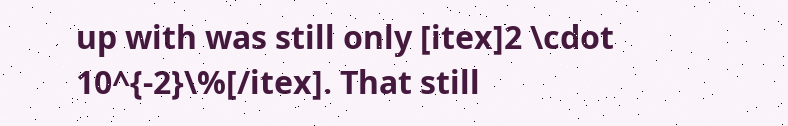up with was still only [itex]2 \cdot 10^{-2}\%[/itex]. That still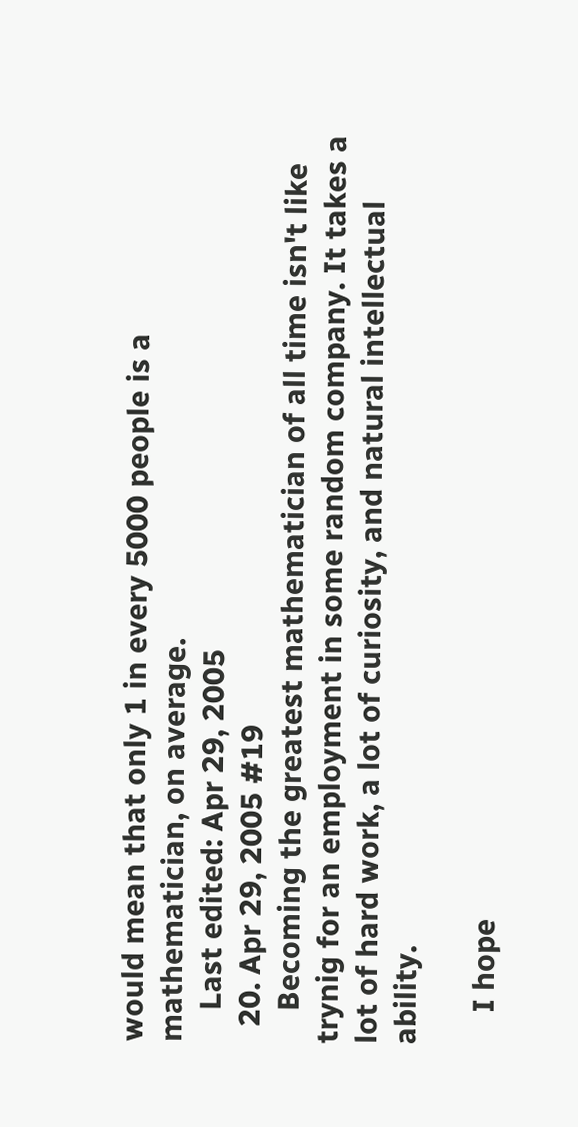would mean that only 1 in every 5000 people is a mathematician, on average.
    Last edited: Apr 29, 2005
  20. Apr 29, 2005 #19
    Becoming the greatest mathematician of all time isn't like trynig for an employment in some random company. It takes a lot of hard work, a lot of curiosity, and natural intellectual ability.

    I hope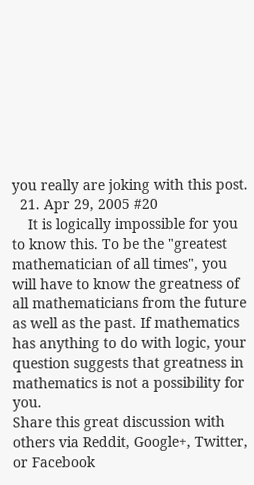you really are joking with this post.
  21. Apr 29, 2005 #20
    It is logically impossible for you to know this. To be the "greatest mathematician of all times", you will have to know the greatness of all mathematicians from the future as well as the past. If mathematics has anything to do with logic, your question suggests that greatness in mathematics is not a possibility for you.
Share this great discussion with others via Reddit, Google+, Twitter, or Facebook